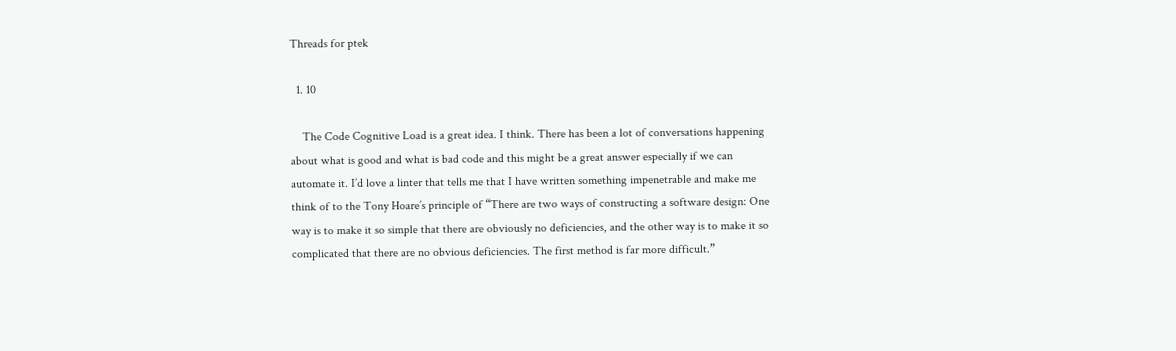Threads for ptek

  1. 10

    The Code Cognitive Load is a great idea. I think. There has been a lot of conversations happening about what is good and what is bad code and this might be a great answer especially if we can automate it. I’d love a linter that tells me that I have written something impenetrable and make me think of to the Tony Hoare’s principle of “There are two ways of constructing a software design: One way is to make it so simple that there are obviously no deficiencies, and the other way is to make it so complicated that there are no obvious deficiencies. The first method is far more difficult.”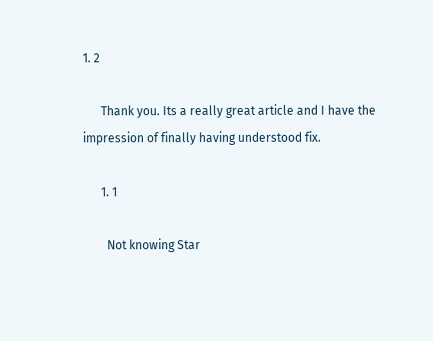1. 2

      Thank you. Its a really great article and I have the impression of finally having understood fix.

      1. 1

        Not knowing Star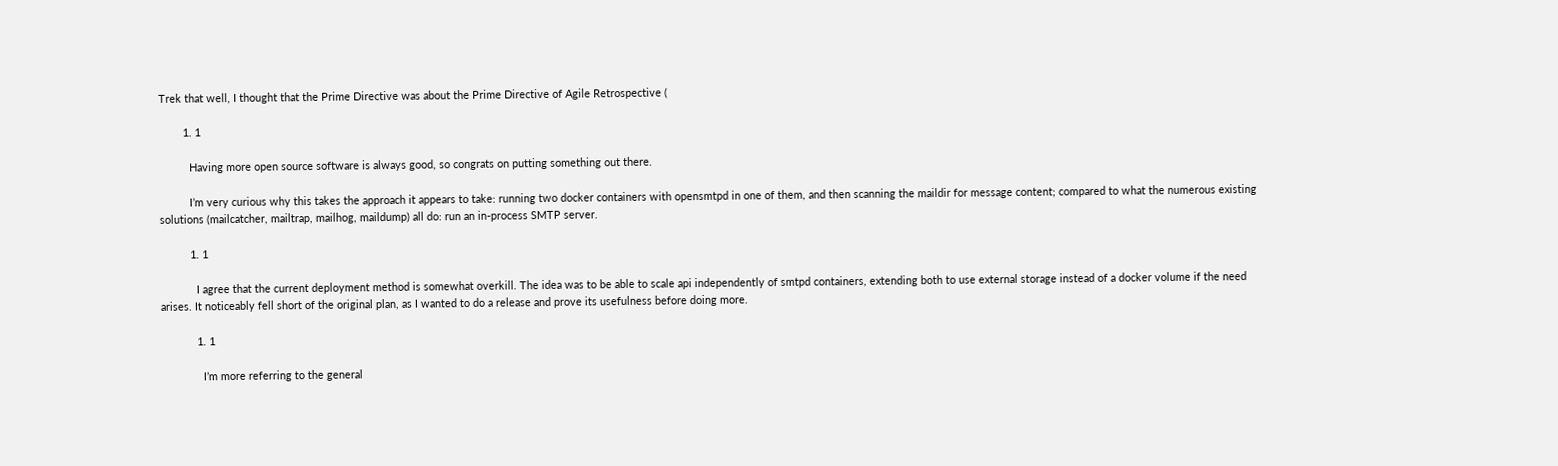Trek that well, I thought that the Prime Directive was about the Prime Directive of Agile Retrospective (

        1. 1

          Having more open source software is always good, so congrats on putting something out there.

          I’m very curious why this takes the approach it appears to take: running two docker containers with opensmtpd in one of them, and then scanning the maildir for message content; compared to what the numerous existing solutions (mailcatcher, mailtrap, mailhog, maildump) all do: run an in-process SMTP server.

          1. 1

            I agree that the current deployment method is somewhat overkill. The idea was to be able to scale api independently of smtpd containers, extending both to use external storage instead of a docker volume if the need arises. It noticeably fell short of the original plan, as I wanted to do a release and prove its usefulness before doing more.

            1. 1

              I’m more referring to the general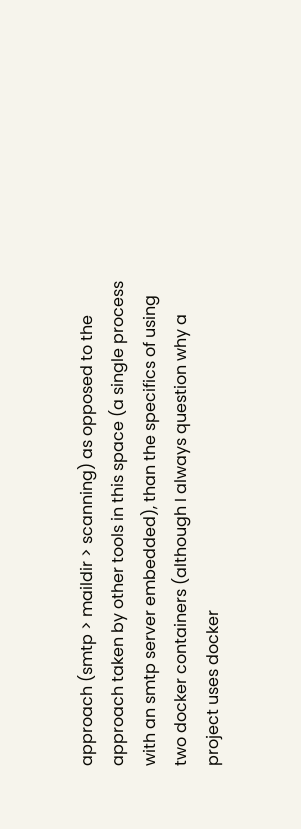approach (smtp > maildir > scanning) as opposed to the approach taken by other tools in this space (a single process with an smtp server embedded), than the specifics of using two docker containers (although I always question why a project uses docker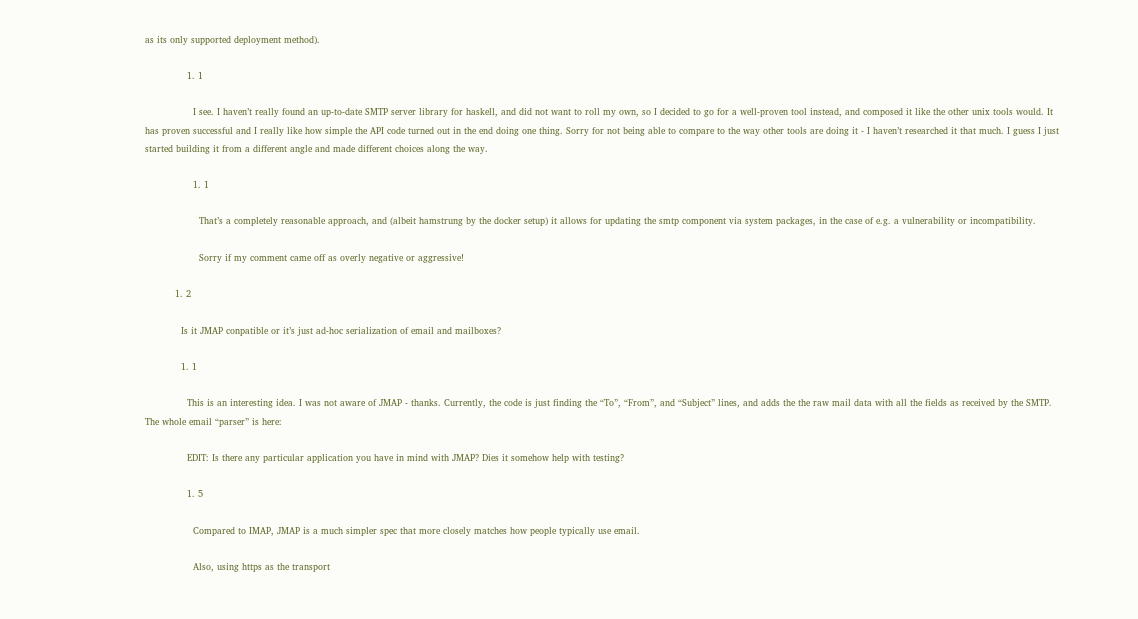as its only supported deployment method).

              1. 1

                I see. I haven’t really found an up-to-date SMTP server library for haskell, and did not want to roll my own, so I decided to go for a well-proven tool instead, and composed it like the other unix tools would. It has proven successful and I really like how simple the API code turned out in the end doing one thing. Sorry for not being able to compare to the way other tools are doing it - I haven’t researched it that much. I guess I just started building it from a different angle and made different choices along the way.

                1. 1

                  That’s a completely reasonable approach, and (albeit hamstrung by the docker setup) it allows for updating the smtp component via system packages, in the case of e.g. a vulnerability or incompatibility.

                  Sorry if my comment came off as overly negative or aggressive!

          1. 2

            Is it JMAP conpatible or it’s just ad-hoc serialization of email and mailboxes?

            1. 1

              This is an interesting idea. I was not aware of JMAP - thanks. Currently, the code is just finding the “To”, “From”, and “Subject” lines, and adds the the raw mail data with all the fields as received by the SMTP. The whole email “parser” is here:

              EDIT: Is there any particular application you have in mind with JMAP? Dies it somehow help with testing?

              1. 5

                Compared to IMAP, JMAP is a much simpler spec that more closely matches how people typically use email.

                Also, using https as the transport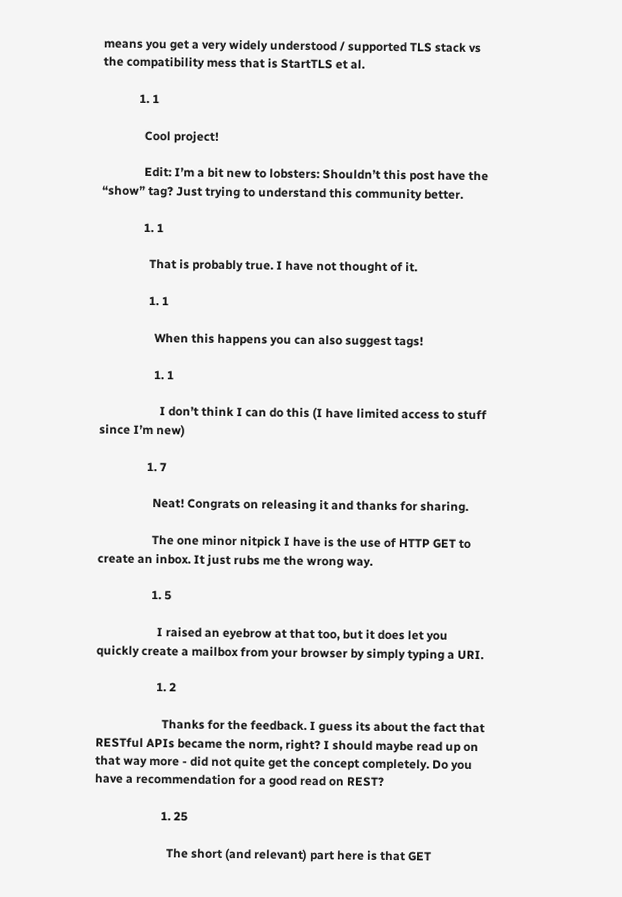means you get a very widely understood / supported TLS stack vs the compatibility mess that is StartTLS et al.

            1. 1

              Cool project!

              Edit: I’m a bit new to lobsters: Shouldn’t this post have the “show” tag? Just trying to understand this community better.

              1. 1

                That is probably true. I have not thought of it.

                1. 1

                  When this happens you can also suggest tags!

                  1. 1

                    I don’t think I can do this (I have limited access to stuff since I’m new)

                1. 7

                  Neat! Congrats on releasing it and thanks for sharing.

                  The one minor nitpick I have is the use of HTTP GET to create an inbox. It just rubs me the wrong way.

                  1. 5

                    I raised an eyebrow at that too, but it does let you quickly create a mailbox from your browser by simply typing a URI.

                    1. 2

                      Thanks for the feedback. I guess its about the fact that RESTful APIs became the norm, right? I should maybe read up on that way more - did not quite get the concept completely. Do you have a recommendation for a good read on REST?

                      1. 25

                        The short (and relevant) part here is that GET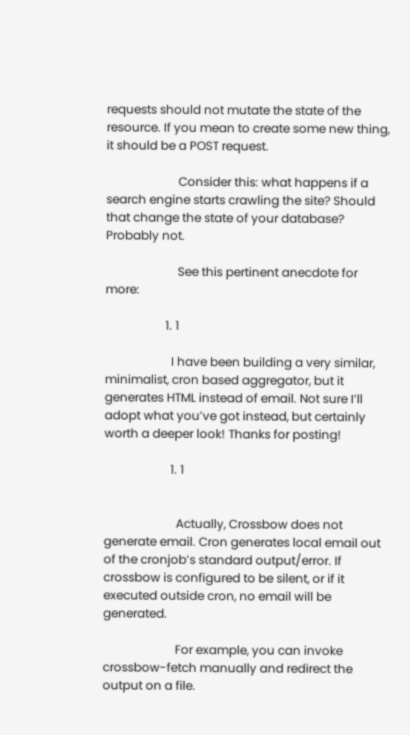requests should not mutate the state of the resource. If you mean to create some new thing, it should be a POST request.

                        Consider this: what happens if a search engine starts crawling the site? Should that change the state of your database? Probably not.

                        See this pertinent anecdote for more:

                    1. 1

                      I have been building a very similar, minimalist, cron based aggregator, but it generates HTML instead of email. Not sure I’ll adopt what you’ve got instead, but certainly worth a deeper look! Thanks for posting!

                      1. 1


                        Actually, Crossbow does not generate email. Cron generates local email out of the cronjob’s standard output/error. If crossbow is configured to be silent, or if it executed outside cron, no email will be generated.

                        For example, you can invoke crossbow-fetch manually and redirect the output on a file.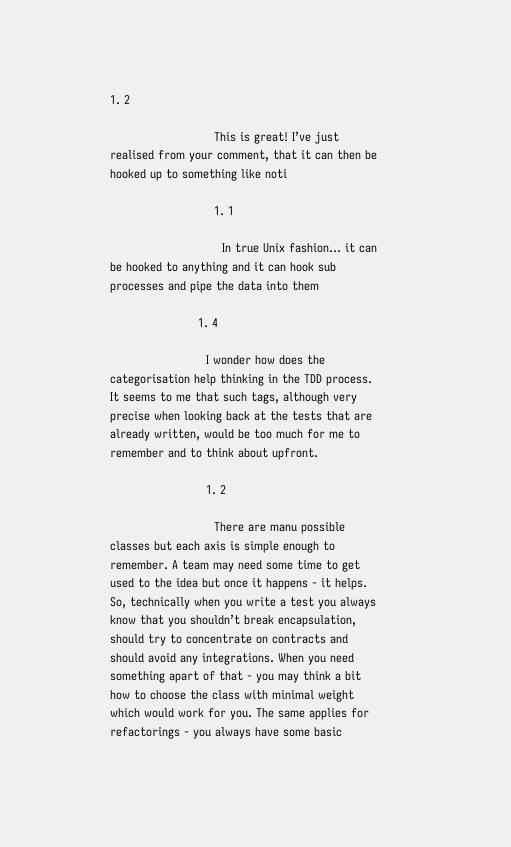1. 2

                          This is great! I’ve just realised from your comment, that it can then be hooked up to something like noti

                          1. 1

                            In true Unix fashion… it can be hooked to anything and it can hook sub processes and pipe the data into them

                      1. 4

                        I wonder how does the categorisation help thinking in the TDD process. It seems to me that such tags, although very precise when looking back at the tests that are already written, would be too much for me to remember and to think about upfront.

                        1. 2

                          There are manu possible classes but each axis is simple enough to remember. A team may need some time to get used to the idea but once it happens - it helps. So, technically when you write a test you always know that you shouldn’t break encapsulation, should try to concentrate on contracts and should avoid any integrations. When you need something apart of that - you may think a bit how to choose the class with minimal weight which would work for you. The same applies for refactorings - you always have some basic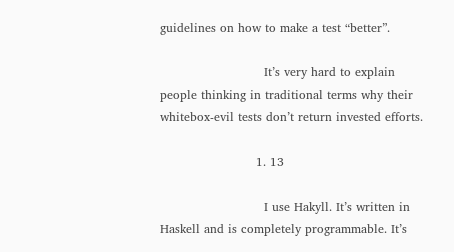guidelines on how to make a test “better”.

                          It’s very hard to explain people thinking in traditional terms why their whitebox-evil tests don’t return invested efforts.

                        1. 13

                          I use Hakyll. It’s written in Haskell and is completely programmable. It’s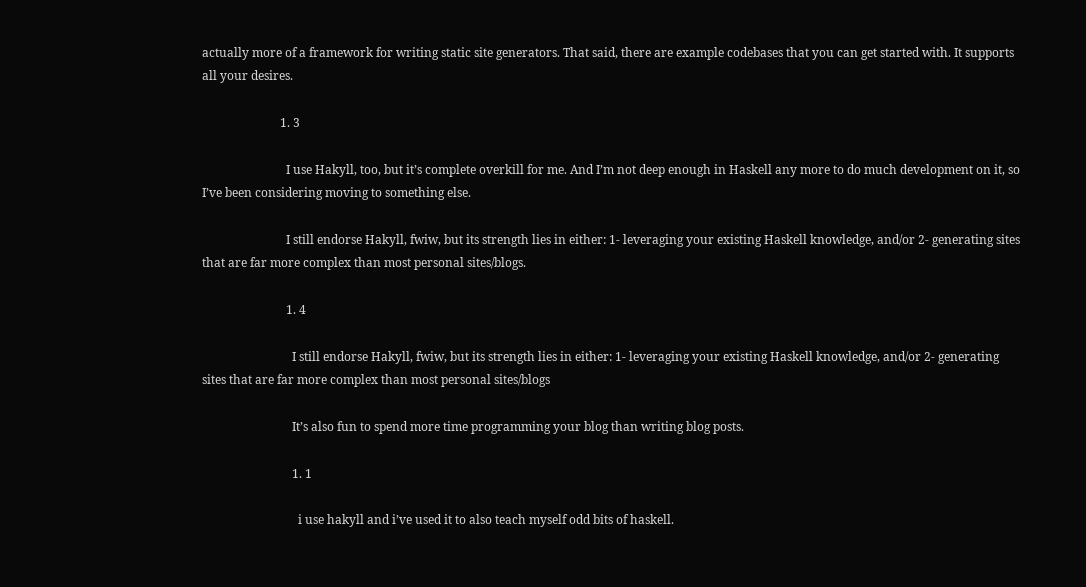actually more of a framework for writing static site generators. That said, there are example codebases that you can get started with. It supports all your desires.

                          1. 3

                            I use Hakyll, too, but it’s complete overkill for me. And I’m not deep enough in Haskell any more to do much development on it, so I’ve been considering moving to something else.

                            I still endorse Hakyll, fwiw, but its strength lies in either: 1- leveraging your existing Haskell knowledge, and/or 2- generating sites that are far more complex than most personal sites/blogs.

                            1. 4

                              I still endorse Hakyll, fwiw, but its strength lies in either: 1- leveraging your existing Haskell knowledge, and/or 2- generating sites that are far more complex than most personal sites/blogs

                              It’s also fun to spend more time programming your blog than writing blog posts.

                              1. 1

                                i use hakyll and i’ve used it to also teach myself odd bits of haskell.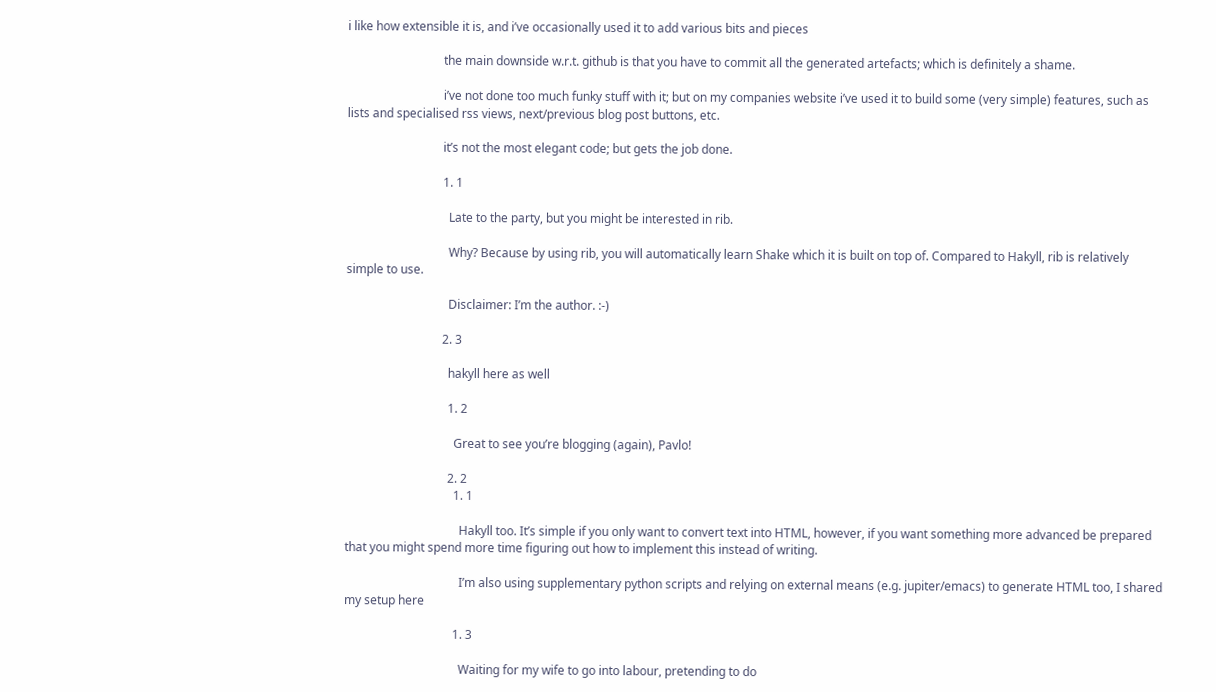i like how extensible it is, and i’ve occasionally used it to add various bits and pieces

                                the main downside w.r.t. github is that you have to commit all the generated artefacts; which is definitely a shame.

                                i’ve not done too much funky stuff with it; but on my companies website i’ve used it to build some (very simple) features, such as lists and specialised rss views, next/previous blog post buttons, etc.

                                it’s not the most elegant code; but gets the job done.

                                1. 1

                                  Late to the party, but you might be interested in rib.

                                  Why? Because by using rib, you will automatically learn Shake which it is built on top of. Compared to Hakyll, rib is relatively simple to use.

                                  Disclaimer: I’m the author. :-)

                                2. 3

                                  hakyll here as well

                                  1. 2

                                    Great to see you’re blogging (again), Pavlo!

                                  2. 2
                                    1. 1

                                      Hakyll too. It’s simple if you only want to convert text into HTML, however, if you want something more advanced be prepared that you might spend more time figuring out how to implement this instead of writing.

                                      I’m also using supplementary python scripts and relying on external means (e.g. jupiter/emacs) to generate HTML too, I shared my setup here

                                    1. 3

                                      Waiting for my wife to go into labour, pretending to do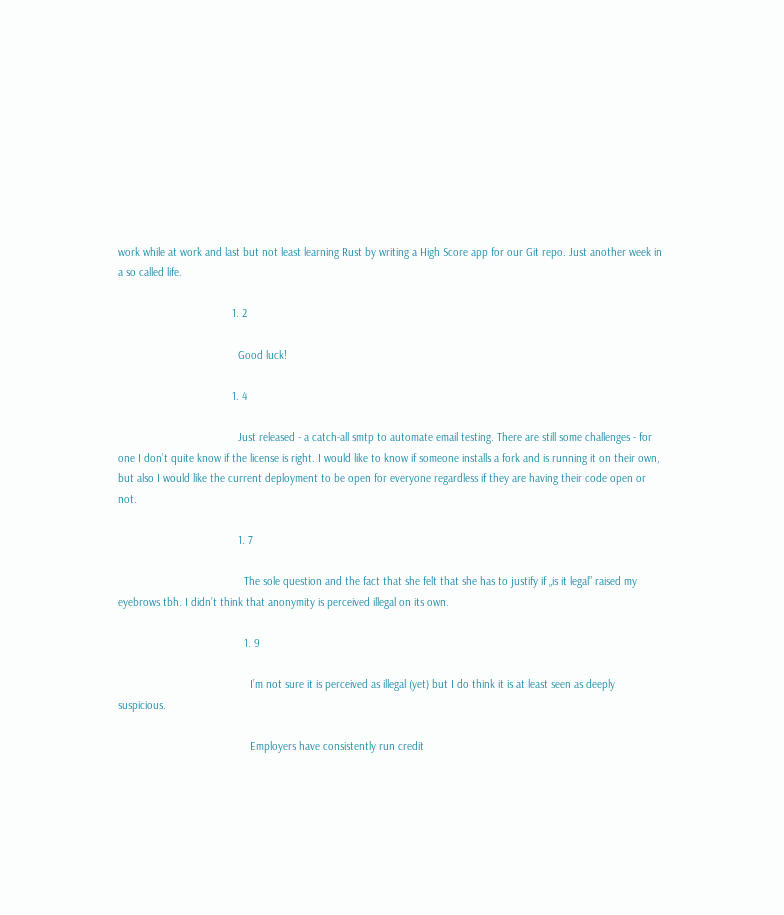work while at work and last but not least learning Rust by writing a High Score app for our Git repo. Just another week in a so called life.

                                      1. 2

                                        Good luck!

                                      1. 4

                                        Just released - a catch-all smtp to automate email testing. There are still some challenges - for one I don’t quite know if the license is right. I would like to know if someone installs a fork and is running it on their own, but also I would like the current deployment to be open for everyone regardless if they are having their code open or not.

                                        1. 7

                                          The sole question and the fact that she felt that she has to justify if „is it legal” raised my eyebrows tbh. I didn’t think that anonymity is perceived illegal on its own.

                                          1. 9

                                            I’m not sure it is perceived as illegal (yet) but I do think it is at least seen as deeply suspicious.

                                            Employers have consistently run credit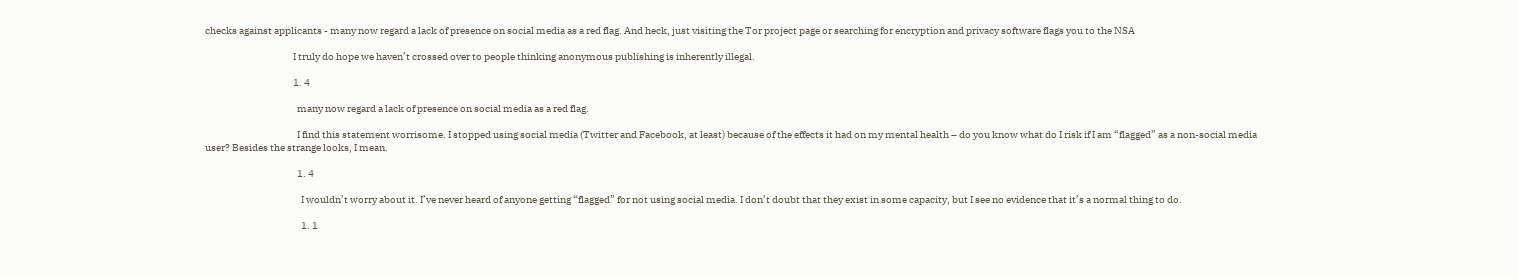checks against applicants - many now regard a lack of presence on social media as a red flag. And heck, just visiting the Tor project page or searching for encryption and privacy software flags you to the NSA

                                            I truly do hope we haven’t crossed over to people thinking anonymous publishing is inherently illegal.

                                            1. 4

                                              many now regard a lack of presence on social media as a red flag.

                                              I find this statement worrisome. I stopped using social media (Twitter and Facebook, at least) because of the effects it had on my mental health – do you know what do I risk if I am “flagged” as a non-social media user? Besides the strange looks, I mean.

                                              1. 4

                                                I wouldn’t worry about it. I’ve never heard of anyone getting “flagged” for not using social media. I don’t doubt that they exist in some capacity, but I see no evidence that it’s a normal thing to do.

                                                1. 1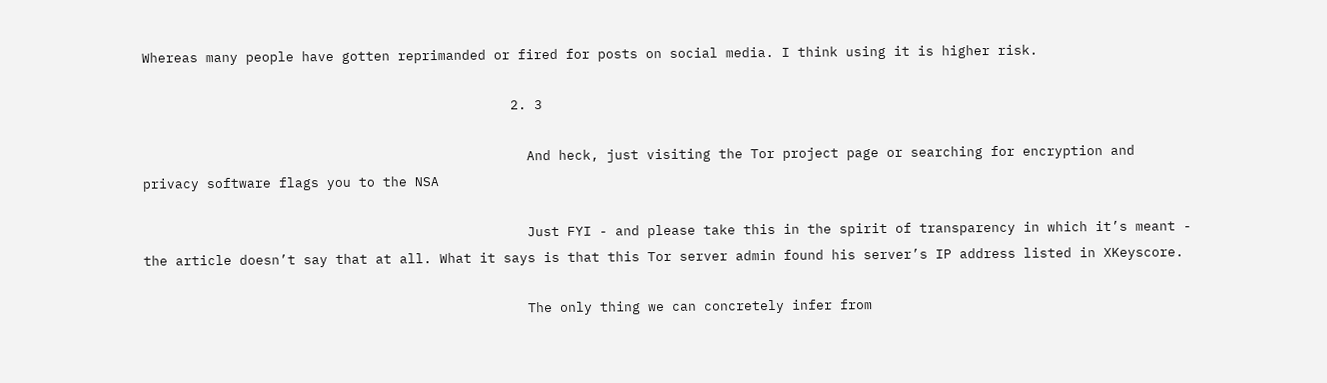Whereas many people have gotten reprimanded or fired for posts on social media. I think using it is higher risk.

                                              2. 3

                                                And heck, just visiting the Tor project page or searching for encryption and privacy software flags you to the NSA

                                                Just FYI - and please take this in the spirit of transparency in which it’s meant - the article doesn’t say that at all. What it says is that this Tor server admin found his server’s IP address listed in XKeyscore.

                                                The only thing we can concretely infer from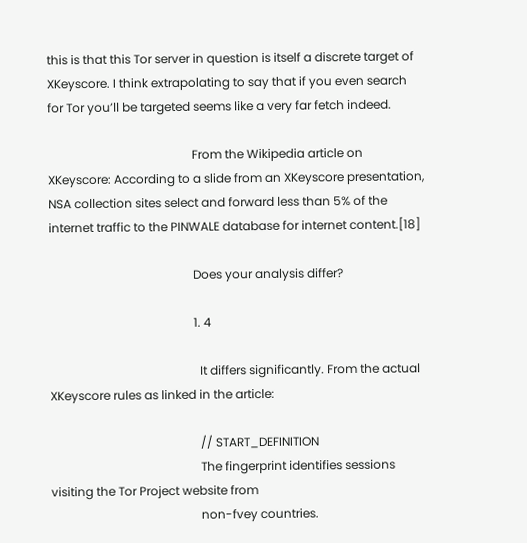this is that this Tor server in question is itself a discrete target of XKeyscore. I think extrapolating to say that if you even search for Tor you’ll be targeted seems like a very far fetch indeed.

                                                From the Wikipedia article on XKeyscore: According to a slide from an XKeyscore presentation, NSA collection sites select and forward less than 5% of the internet traffic to the PINWALE database for internet content.[18]

                                                Does your analysis differ?

                                                1. 4

                                                  It differs significantly. From the actual XKeyscore rules as linked in the article:

                                                  // START_DEFINITION
                                                  The fingerprint identifies sessions visiting the Tor Project website from
                                                  non-fvey countries.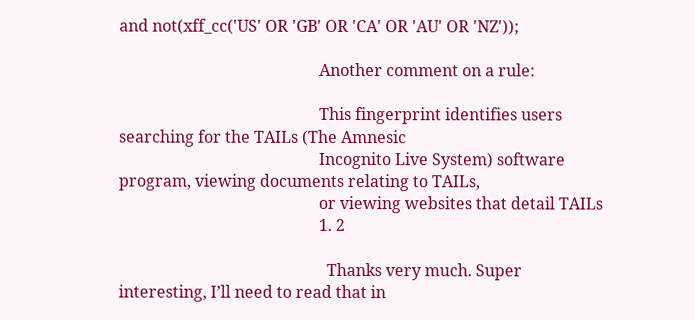and not(xff_cc('US' OR 'GB' OR 'CA' OR 'AU' OR 'NZ'));

                                                  Another comment on a rule:

                                                  This fingerprint identifies users searching for the TAILs (The Amnesic
                                                  Incognito Live System) software program, viewing documents relating to TAILs,
                                                  or viewing websites that detail TAILs
                                                  1. 2

                                                    Thanks very much. Super interesting, I’ll need to read that in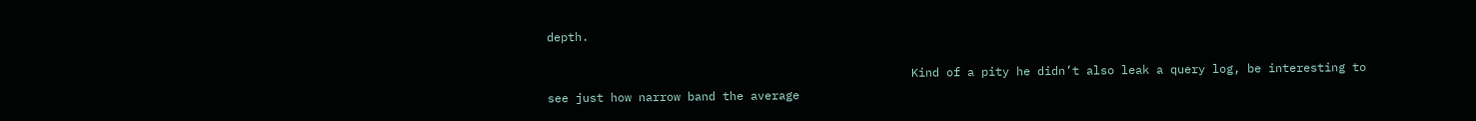depth.

                                                    Kind of a pity he didn’t also leak a query log, be interesting to see just how narrow band the average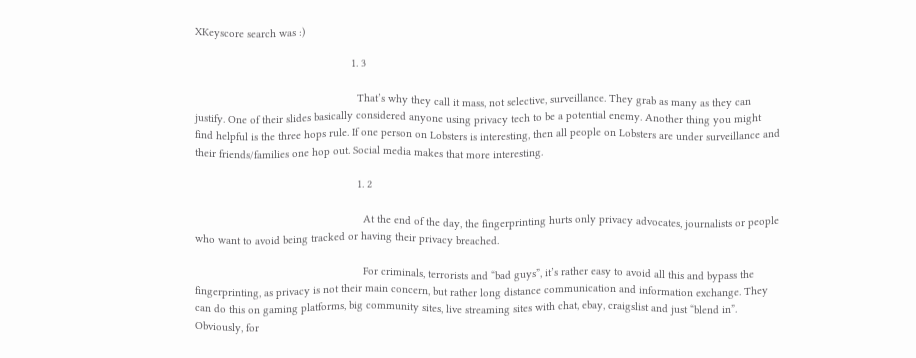XKeyscore search was :)

                                                    1. 3

                                                      That’s why they call it mass, not selective, surveillance. They grab as many as they can justify. One of their slides basically considered anyone using privacy tech to be a potential enemy. Another thing you might find helpful is the three hops rule. If one person on Lobsters is interesting, then all people on Lobsters are under surveillance and their friends/families one hop out. Social media makes that more interesting.

                                                      1. 2

                                                        At the end of the day, the fingerprinting hurts only privacy advocates, journalists or people who want to avoid being tracked or having their privacy breached.

                                                        For criminals, terrorists and “bad guys”, it’s rather easy to avoid all this and bypass the fingerprinting, as privacy is not their main concern, but rather long distance communication and information exchange. They can do this on gaming platforms, big community sites, live streaming sites with chat, ebay, craigslist and just “blend in”. Obviously, for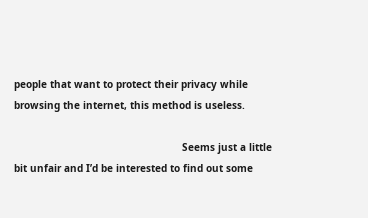people that want to protect their privacy while browsing the internet, this method is useless.

                                                        Seems just a little bit unfair and I’d be interested to find out some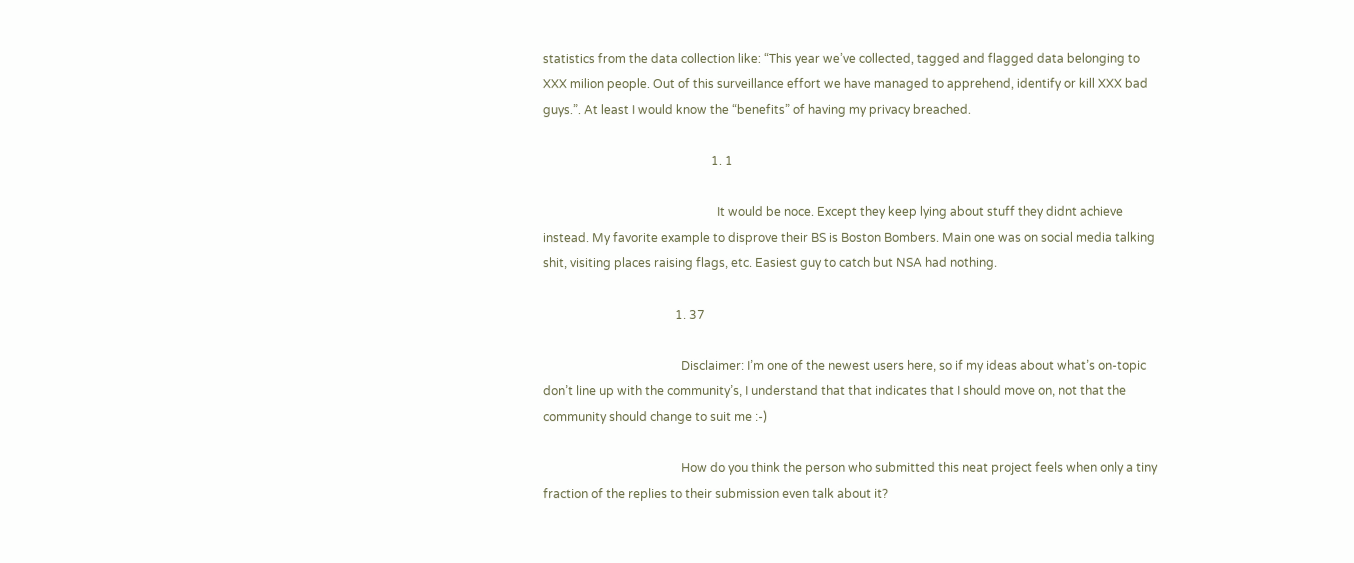statistics from the data collection like: “This year we’ve collected, tagged and flagged data belonging to XXX milion people. Out of this surveillance effort we have managed to apprehend, identify or kill XXX bad guys.”. At least I would know the “benefits” of having my privacy breached.

                                                        1. 1

                                                          It would be noce. Except they keep lying about stuff they didnt achieve instead. My favorite example to disprove their BS is Boston Bombers. Main one was on social media talking shit, visiting places raising flags, etc. Easiest guy to catch but NSA had nothing.

                                            1. 37

                                              Disclaimer: I’m one of the newest users here, so if my ideas about what’s on-topic don’t line up with the community’s, I understand that that indicates that I should move on, not that the community should change to suit me :-)

                                              How do you think the person who submitted this neat project feels when only a tiny fraction of the replies to their submission even talk about it?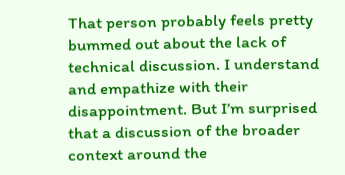That person probably feels pretty bummed out about the lack of technical discussion. I understand and empathize with their disappointment. But I’m surprised that a discussion of the broader context around the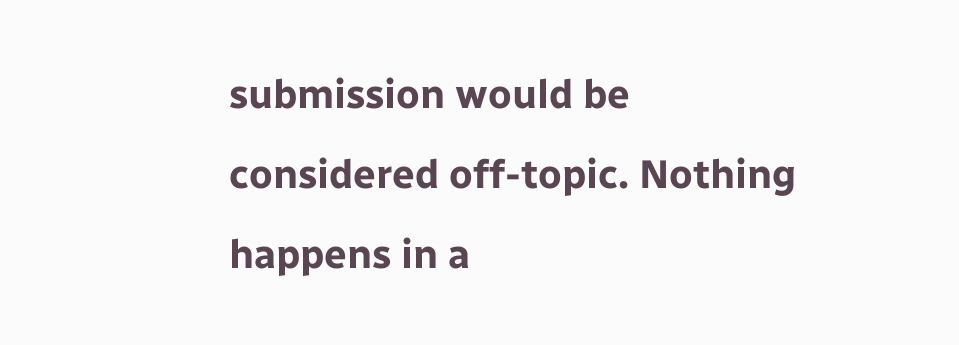submission would be considered off-topic. Nothing happens in a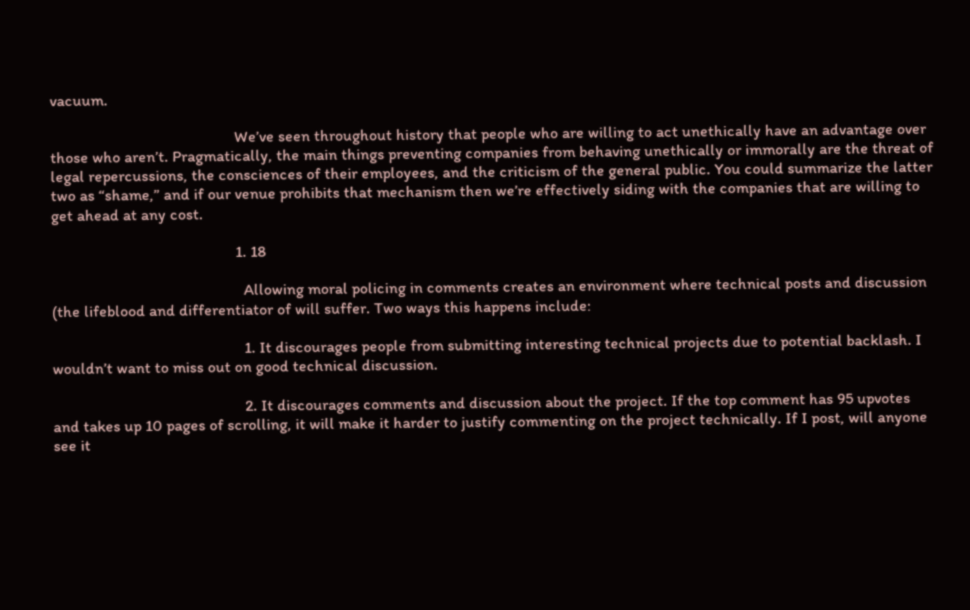vacuum.

                                              We’ve seen throughout history that people who are willing to act unethically have an advantage over those who aren’t. Pragmatically, the main things preventing companies from behaving unethically or immorally are the threat of legal repercussions, the consciences of their employees, and the criticism of the general public. You could summarize the latter two as “shame,” and if our venue prohibits that mechanism then we’re effectively siding with the companies that are willing to get ahead at any cost.

                                              1. 18

                                                Allowing moral policing in comments creates an environment where technical posts and discussion (the lifeblood and differentiator of will suffer. Two ways this happens include:

                                                1. It discourages people from submitting interesting technical projects due to potential backlash. I wouldn’t want to miss out on good technical discussion.

                                                2. It discourages comments and discussion about the project. If the top comment has 95 upvotes and takes up 10 pages of scrolling, it will make it harder to justify commenting on the project technically. If I post, will anyone see it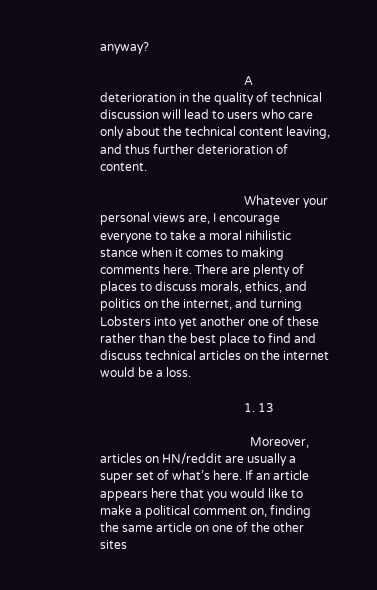anyway?

                                                A deterioration in the quality of technical discussion will lead to users who care only about the technical content leaving, and thus further deterioration of content.

                                                Whatever your personal views are, I encourage everyone to take a moral nihilistic stance when it comes to making comments here. There are plenty of places to discuss morals, ethics, and politics on the internet, and turning Lobsters into yet another one of these rather than the best place to find and discuss technical articles on the internet would be a loss.

                                                1. 13

                                                  Moreover, articles on HN/reddit are usually a super set of what’s here. If an article appears here that you would like to make a political comment on, finding the same article on one of the other sites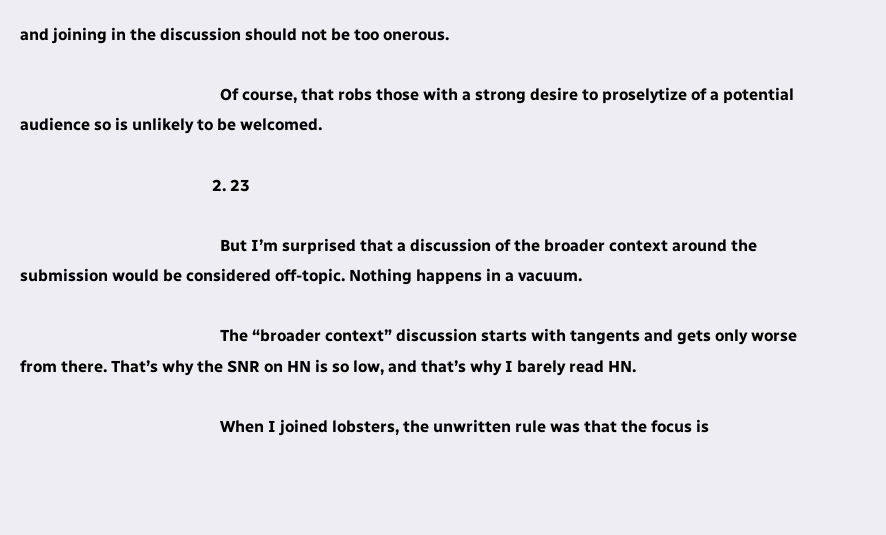and joining in the discussion should not be too onerous.

                                                  Of course, that robs those with a strong desire to proselytize of a potential audience so is unlikely to be welcomed.

                                                2. 23

                                                  But I’m surprised that a discussion of the broader context around the submission would be considered off-topic. Nothing happens in a vacuum.

                                                  The “broader context” discussion starts with tangents and gets only worse from there. That’s why the SNR on HN is so low, and that’s why I barely read HN.

                                                  When I joined lobsters, the unwritten rule was that the focus is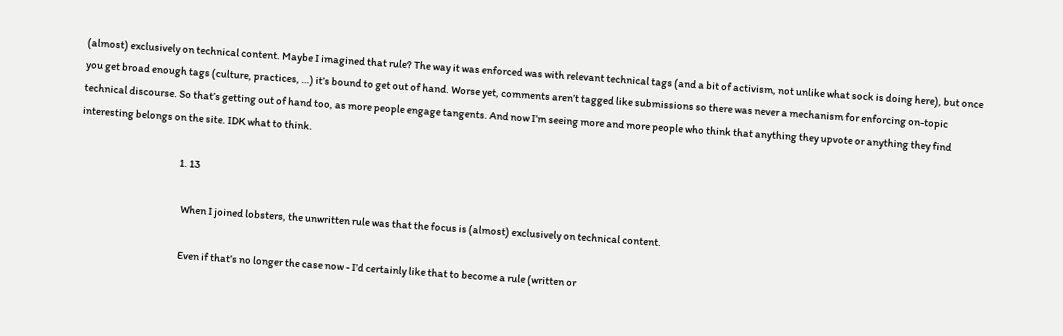(almost) exclusively on technical content. Maybe I imagined that rule? The way it was enforced was with relevant technical tags (and a bit of activism, not unlike what sock is doing here), but once you get broad enough tags (culture, practices, …) it’s bound to get out of hand. Worse yet, comments aren’t tagged like submissions so there was never a mechanism for enforcing on-topic technical discourse. So that’s getting out of hand too, as more people engage tangents. And now I’m seeing more and more people who think that anything they upvote or anything they find interesting belongs on the site. IDK what to think.

                                                  1. 13

                                                    When I joined lobsters, the unwritten rule was that the focus is (almost) exclusively on technical content.

                                                    Even if that’s no longer the case now - I’d certainly like that to become a rule (written or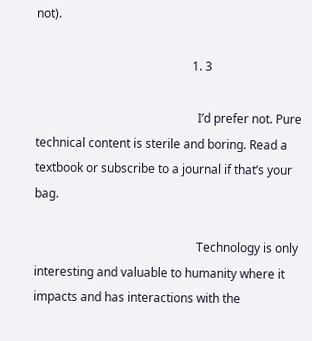not).

                                                    1. 3

                                                      I’d prefer not. Pure technical content is sterile and boring. Read a textbook or subscribe to a journal if that’s your bag.

                                                      Technology is only interesting and valuable to humanity where it impacts and has interactions with the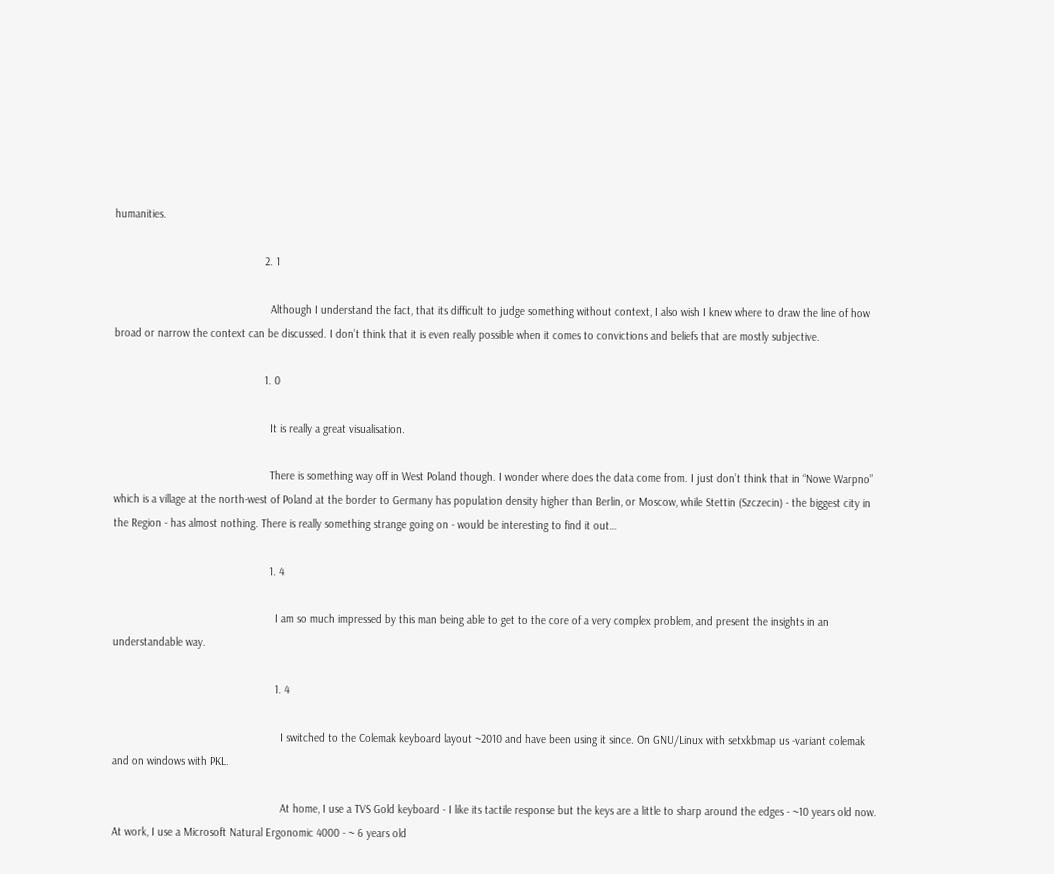humanities.

                                                  2. 1

                                                    Although I understand the fact, that its difficult to judge something without context, I also wish I knew where to draw the line of how broad or narrow the context can be discussed. I don’t think that it is even really possible when it comes to convictions and beliefs that are mostly subjective.

                                                  1. 0

                                                    It is really a great visualisation.

                                                    There is something way off in West Poland though. I wonder where does the data come from. I just don’t think that in “Nowe Warpno” which is a village at the north-west of Poland at the border to Germany has population density higher than Berlin, or Moscow, while Stettin (Szczecin) - the biggest city in the Region - has almost nothing. There is really something strange going on - would be interesting to find it out…

                                                    1. 4

                                                      I am so much impressed by this man being able to get to the core of a very complex problem, and present the insights in an understandable way.

                                                      1. 4

                                                        I switched to the Colemak keyboard layout ~2010 and have been using it since. On GNU/Linux with setxkbmap us -variant colemak and on windows with PKL.

                                                        At home, I use a TVS Gold keyboard - I like its tactile response but the keys are a little to sharp around the edges - ~10 years old now. At work, I use a Microsoft Natural Ergonomic 4000 - ~ 6 years old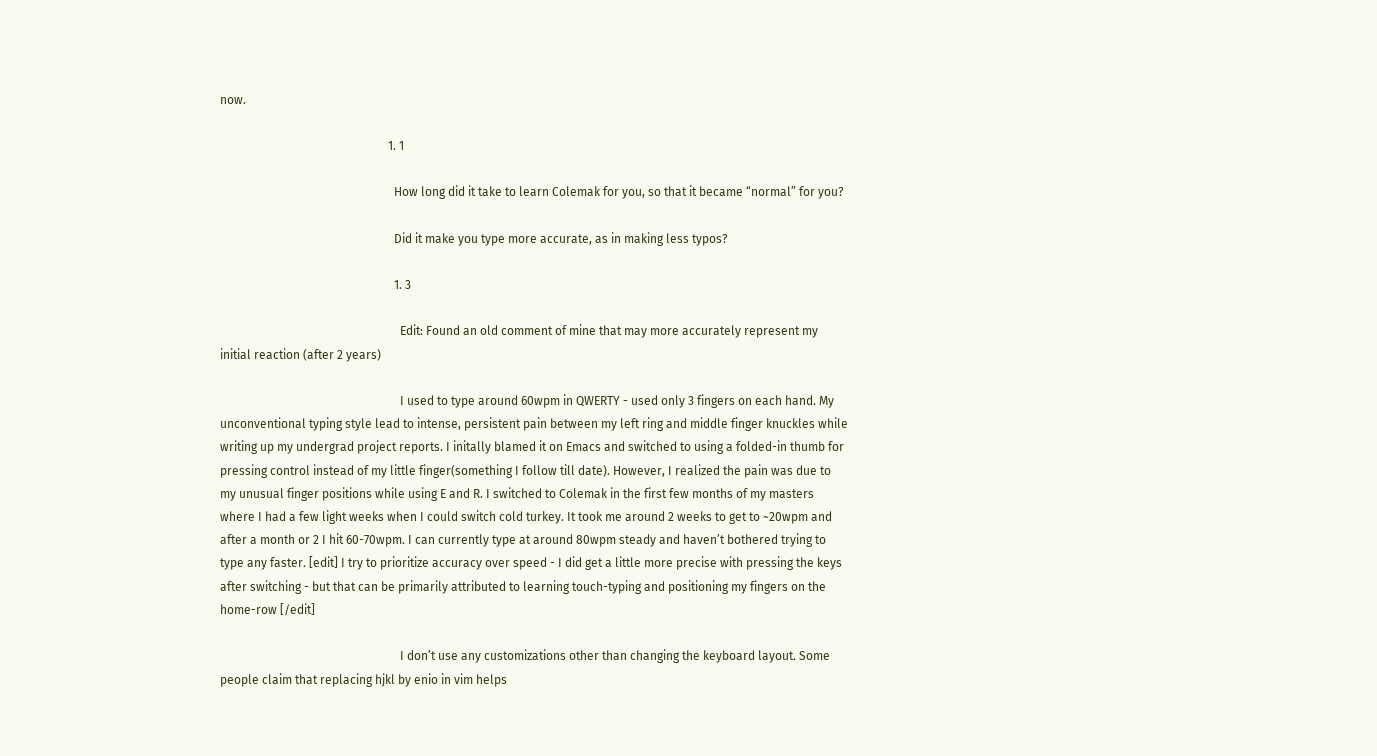now.

                                                        1. 1

                                                          How long did it take to learn Colemak for you, so that it became “normal” for you?

                                                          Did it make you type more accurate, as in making less typos?

                                                          1. 3

                                                            Edit: Found an old comment of mine that may more accurately represent my initial reaction (after 2 years)

                                                            I used to type around 60wpm in QWERTY - used only 3 fingers on each hand. My unconventional typing style lead to intense, persistent pain between my left ring and middle finger knuckles while writing up my undergrad project reports. I initally blamed it on Emacs and switched to using a folded-in thumb for pressing control instead of my little finger(something I follow till date). However, I realized the pain was due to my unusual finger positions while using E and R. I switched to Colemak in the first few months of my masters where I had a few light weeks when I could switch cold turkey. It took me around 2 weeks to get to ~20wpm and after a month or 2 I hit 60-70wpm. I can currently type at around 80wpm steady and haven’t bothered trying to type any faster. [edit] I try to prioritize accuracy over speed - I did get a little more precise with pressing the keys after switching - but that can be primarily attributed to learning touch-typing and positioning my fingers on the home-row [/edit]

                                                            I don’t use any customizations other than changing the keyboard layout. Some people claim that replacing hjkl by enio in vim helps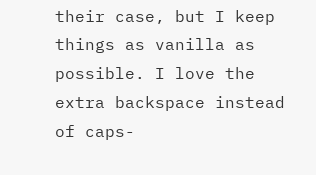their case, but I keep things as vanilla as possible. I love the extra backspace instead of caps-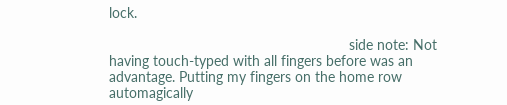lock.

                                                            side note: Not having touch-typed with all fingers before was an advantage. Putting my fingers on the home row automagically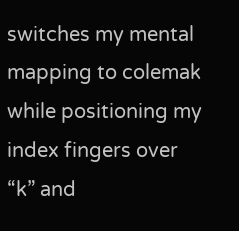switches my mental mapping to colemak while positioning my index fingers over “k” and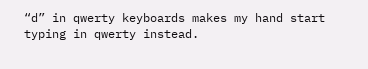“d” in qwerty keyboards makes my hand start typing in qwerty instead.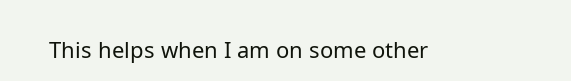This helps when I am on some other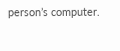person’s computer.